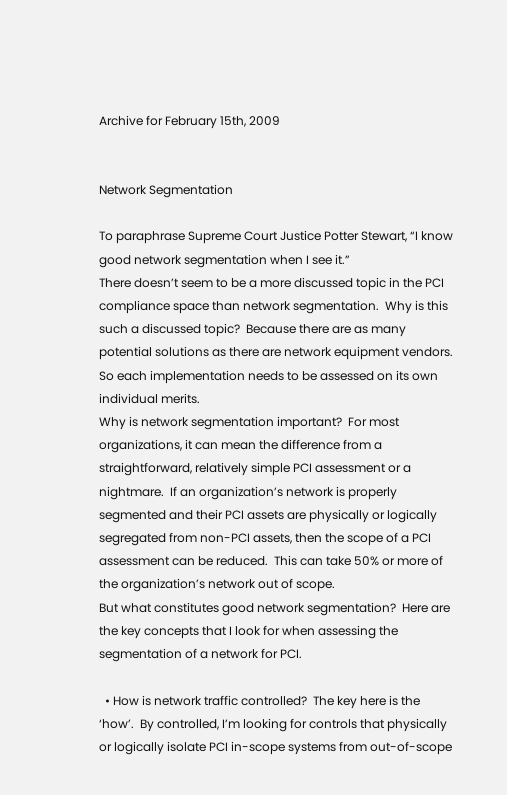Archive for February 15th, 2009


Network Segmentation

To paraphrase Supreme Court Justice Potter Stewart, “I know good network segmentation when I see it.”
There doesn’t seem to be a more discussed topic in the PCI compliance space than network segmentation.  Why is this such a discussed topic?  Because there are as many potential solutions as there are network equipment vendors.  So each implementation needs to be assessed on its own individual merits.
Why is network segmentation important?  For most organizations, it can mean the difference from a straightforward, relatively simple PCI assessment or a nightmare.  If an organization’s network is properly segmented and their PCI assets are physically or logically segregated from non-PCI assets, then the scope of a PCI assessment can be reduced.  This can take 50% or more of the organization’s network out of scope.
But what constitutes good network segmentation?  Here are the key concepts that I look for when assessing the segmentation of a network for PCI.

  • How is network traffic controlled?  The key here is the ‘how’.  By controlled, I’m looking for controls that physically or logically isolate PCI in-scope systems from out-of-scope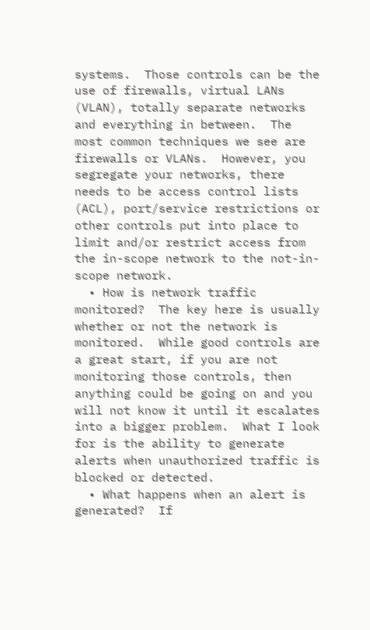systems.  Those controls can be the use of firewalls, virtual LANs (VLAN), totally separate networks and everything in between.  The most common techniques we see are firewalls or VLANs.  However, you segregate your networks, there needs to be access control lists (ACL), port/service restrictions or other controls put into place to limit and/or restrict access from the in-scope network to the not-in-scope network.
  • How is network traffic monitored?  The key here is usually whether or not the network is monitored.  While good controls are a great start, if you are not monitoring those controls, then anything could be going on and you will not know it until it escalates into a bigger problem.  What I look for is the ability to generate alerts when unauthorized traffic is blocked or detected.
  • What happens when an alert is generated?  If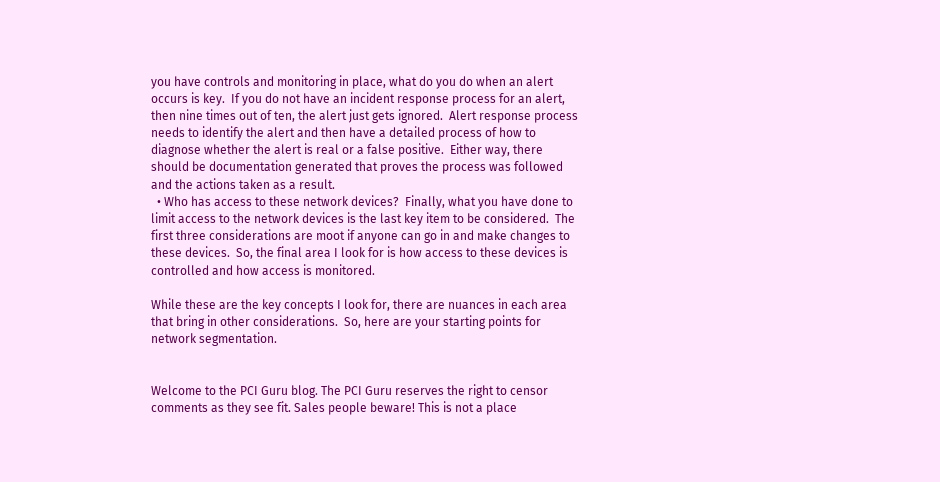you have controls and monitoring in place, what do you do when an alert occurs is key.  If you do not have an incident response process for an alert, then nine times out of ten, the alert just gets ignored.  Alert response process needs to identify the alert and then have a detailed process of how to diagnose whether the alert is real or a false positive.  Either way, there should be documentation generated that proves the process was followed and the actions taken as a result.
  • Who has access to these network devices?  Finally, what you have done to limit access to the network devices is the last key item to be considered.  The first three considerations are moot if anyone can go in and make changes to these devices.  So, the final area I look for is how access to these devices is controlled and how access is monitored.

While these are the key concepts I look for, there are nuances in each area that bring in other considerations.  So, here are your starting points for network segmentation.


Welcome to the PCI Guru blog. The PCI Guru reserves the right to censor comments as they see fit. Sales people beware! This is not a place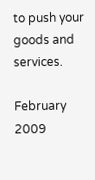to push your goods and services.

February 2009